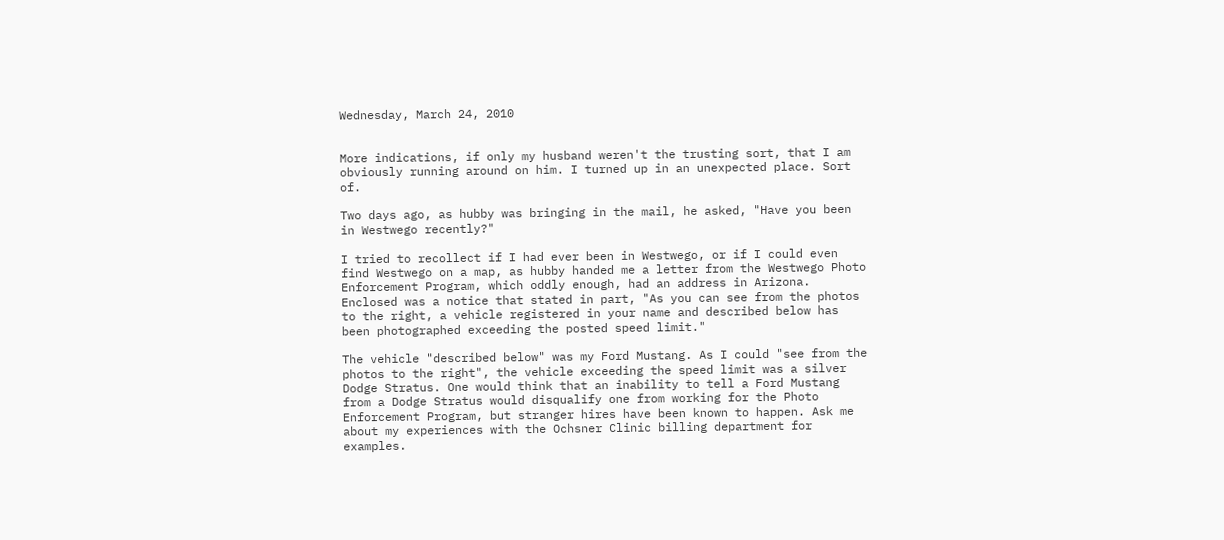Wednesday, March 24, 2010


More indications, if only my husband weren't the trusting sort, that I am obviously running around on him. I turned up in an unexpected place. Sort of.

Two days ago, as hubby was bringing in the mail, he asked, "Have you been in Westwego recently?"

I tried to recollect if I had ever been in Westwego, or if I could even find Westwego on a map, as hubby handed me a letter from the Westwego Photo Enforcement Program, which oddly enough, had an address in Arizona. Enclosed was a notice that stated in part, "As you can see from the photos to the right, a vehicle registered in your name and described below has been photographed exceeding the posted speed limit."

The vehicle "described below" was my Ford Mustang. As I could "see from the photos to the right", the vehicle exceeding the speed limit was a silver Dodge Stratus. One would think that an inability to tell a Ford Mustang from a Dodge Stratus would disqualify one from working for the Photo Enforcement Program, but stranger hires have been known to happen. Ask me about my experiences with the Ochsner Clinic billing department for examples.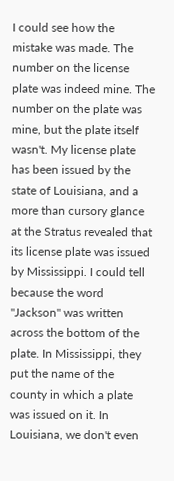I could see how the mistake was made. The number on the license plate was indeed mine. The number on the plate was mine, but the plate itself wasn't. My license plate has been issued by the state of Louisiana, and a more than cursory glance at the Stratus revealed that its license plate was issued by Mississippi. I could tell because the word "Jackson" was written across the bottom of the plate. In Mississippi, they put the name of the county in which a plate was issued on it. In Louisiana, we don't even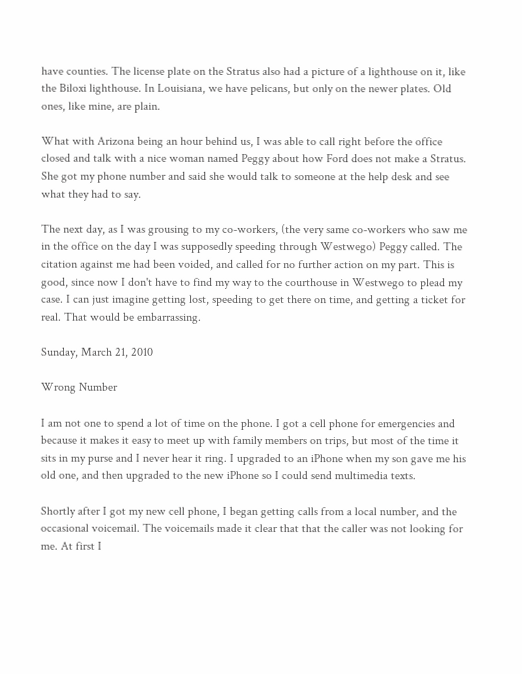have counties. The license plate on the Stratus also had a picture of a lighthouse on it, like the Biloxi lighthouse. In Louisiana, we have pelicans, but only on the newer plates. Old ones, like mine, are plain.

What with Arizona being an hour behind us, I was able to call right before the office closed and talk with a nice woman named Peggy about how Ford does not make a Stratus. She got my phone number and said she would talk to someone at the help desk and see what they had to say.

The next day, as I was grousing to my co-workers, (the very same co-workers who saw me in the office on the day I was supposedly speeding through Westwego) Peggy called. The citation against me had been voided, and called for no further action on my part. This is good, since now I don't have to find my way to the courthouse in Westwego to plead my case. I can just imagine getting lost, speeding to get there on time, and getting a ticket for real. That would be embarrassing.

Sunday, March 21, 2010

Wrong Number

I am not one to spend a lot of time on the phone. I got a cell phone for emergencies and because it makes it easy to meet up with family members on trips, but most of the time it sits in my purse and I never hear it ring. I upgraded to an iPhone when my son gave me his old one, and then upgraded to the new iPhone so I could send multimedia texts.

Shortly after I got my new cell phone, I began getting calls from a local number, and the occasional voicemail. The voicemails made it clear that that the caller was not looking for me. At first I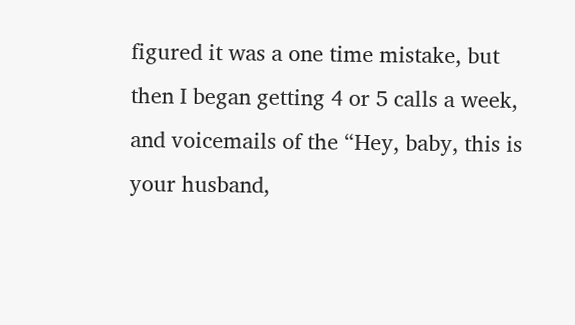figured it was a one time mistake, but then I began getting 4 or 5 calls a week, and voicemails of the “Hey, baby, this is your husband,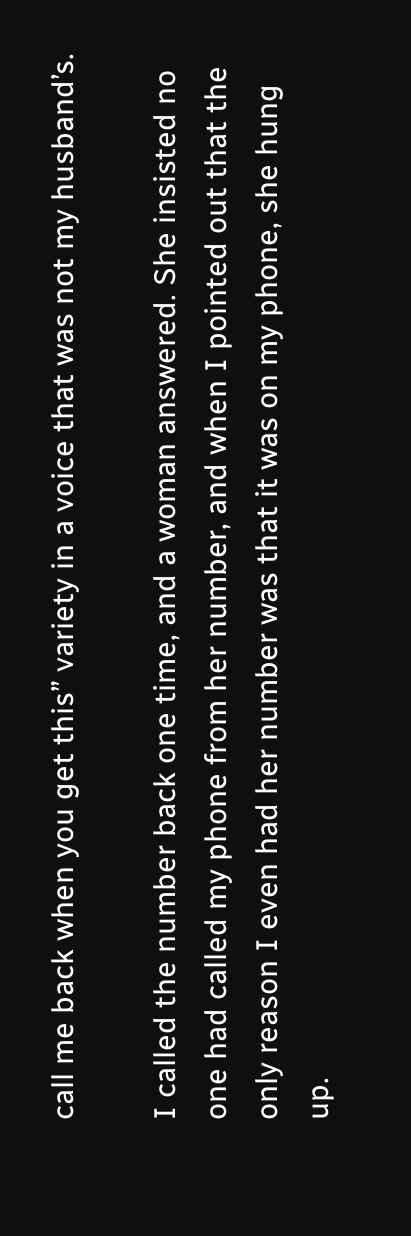call me back when you get this” variety in a voice that was not my husband’s.

I called the number back one time, and a woman answered. She insisted no one had called my phone from her number, and when I pointed out that the only reason I even had her number was that it was on my phone, she hung up.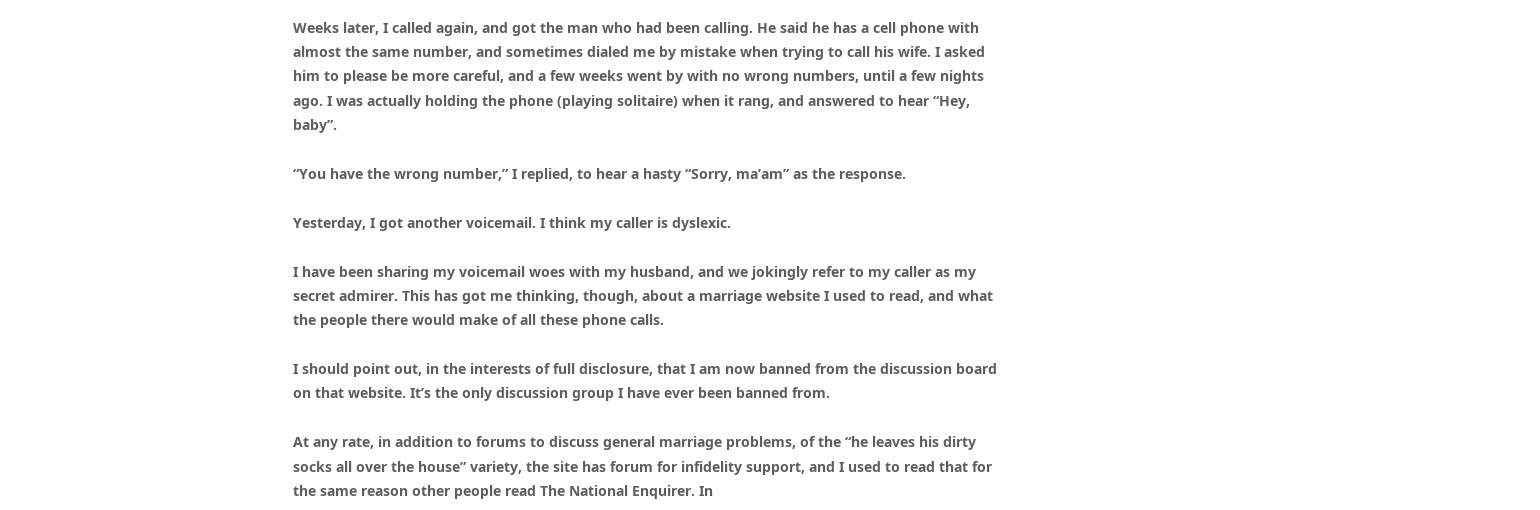Weeks later, I called again, and got the man who had been calling. He said he has a cell phone with almost the same number, and sometimes dialed me by mistake when trying to call his wife. I asked him to please be more careful, and a few weeks went by with no wrong numbers, until a few nights ago. I was actually holding the phone (playing solitaire) when it rang, and answered to hear “Hey, baby”.

“You have the wrong number,” I replied, to hear a hasty “Sorry, ma’am” as the response.

Yesterday, I got another voicemail. I think my caller is dyslexic.

I have been sharing my voicemail woes with my husband, and we jokingly refer to my caller as my secret admirer. This has got me thinking, though, about a marriage website I used to read, and what the people there would make of all these phone calls.

I should point out, in the interests of full disclosure, that I am now banned from the discussion board on that website. It’s the only discussion group I have ever been banned from.

At any rate, in addition to forums to discuss general marriage problems, of the “he leaves his dirty socks all over the house” variety, the site has forum for infidelity support, and I used to read that for the same reason other people read The National Enquirer. In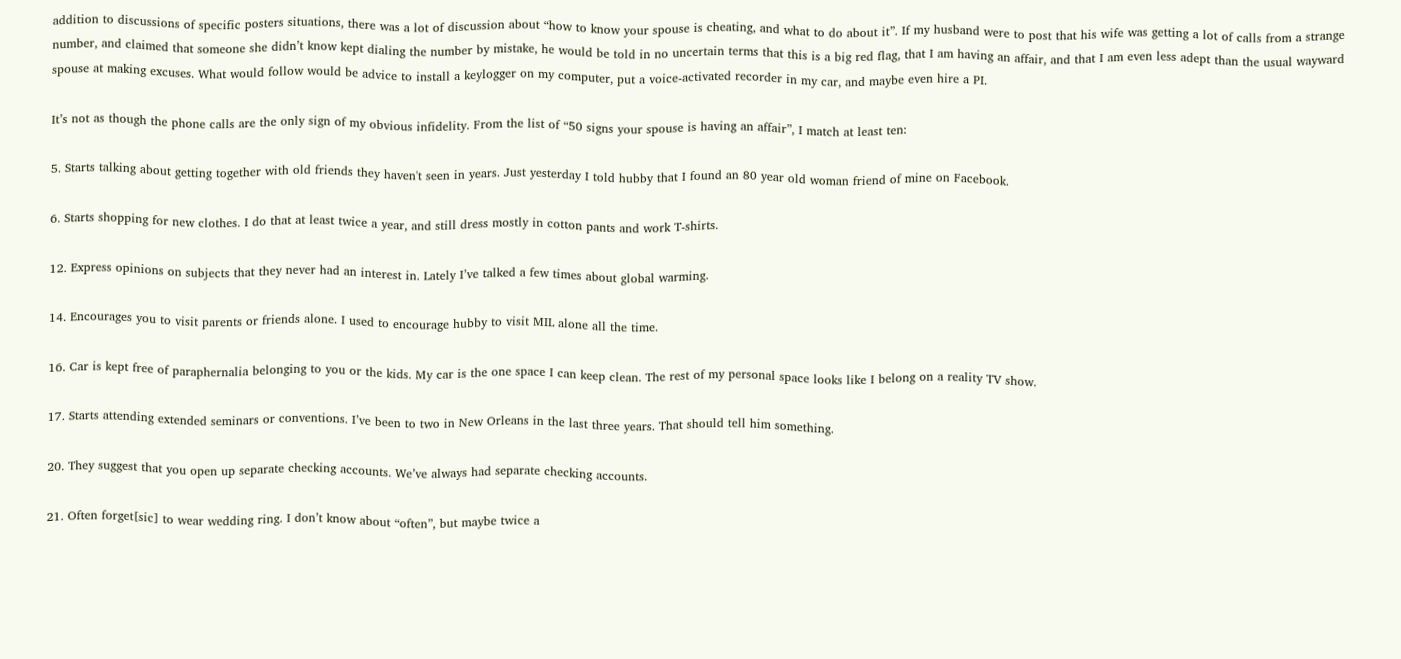addition to discussions of specific posters situations, there was a lot of discussion about “how to know your spouse is cheating, and what to do about it”. If my husband were to post that his wife was getting a lot of calls from a strange number, and claimed that someone she didn’t know kept dialing the number by mistake, he would be told in no uncertain terms that this is a big red flag, that I am having an affair, and that I am even less adept than the usual wayward spouse at making excuses. What would follow would be advice to install a keylogger on my computer, put a voice-activated recorder in my car, and maybe even hire a PI.

It’s not as though the phone calls are the only sign of my obvious infidelity. From the list of “50 signs your spouse is having an affair”, I match at least ten:

5. Starts talking about getting together with old friends they haven't seen in years. Just yesterday I told hubby that I found an 80 year old woman friend of mine on Facebook.

6. Starts shopping for new clothes. I do that at least twice a year, and still dress mostly in cotton pants and work T-shirts.

12. Express opinions on subjects that they never had an interest in. Lately I’ve talked a few times about global warming.

14. Encourages you to visit parents or friends alone. I used to encourage hubby to visit MIL alone all the time.

16. Car is kept free of paraphernalia belonging to you or the kids. My car is the one space I can keep clean. The rest of my personal space looks like I belong on a reality TV show.

17. Starts attending extended seminars or conventions. I’ve been to two in New Orleans in the last three years. That should tell him something.

20. They suggest that you open up separate checking accounts. We’ve always had separate checking accounts.

21. Often forget[sic] to wear wedding ring. I don’t know about “often”, but maybe twice a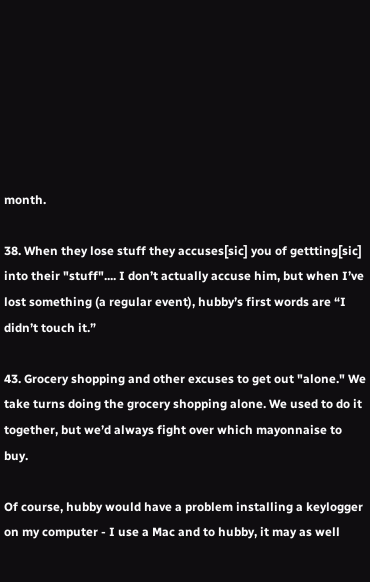month.

38. When they lose stuff they accuses[sic] you of gettting[sic] into their "stuff".... I don’t actually accuse him, but when I’ve lost something (a regular event), hubby’s first words are “I didn’t touch it.”

43. Grocery shopping and other excuses to get out "alone." We take turns doing the grocery shopping alone. We used to do it together, but we’d always fight over which mayonnaise to buy.

Of course, hubby would have a problem installing a keylogger on my computer - I use a Mac and to hubby, it may as well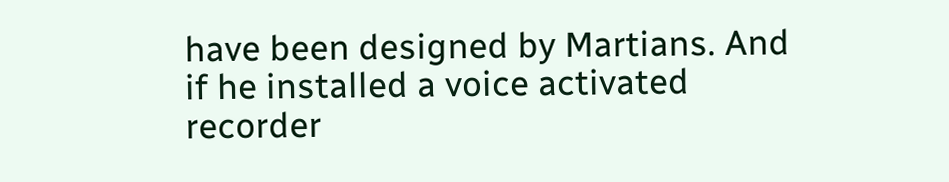have been designed by Martians. And if he installed a voice activated recorder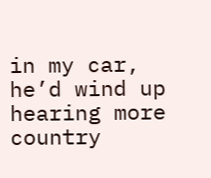in my car, he’d wind up hearing more country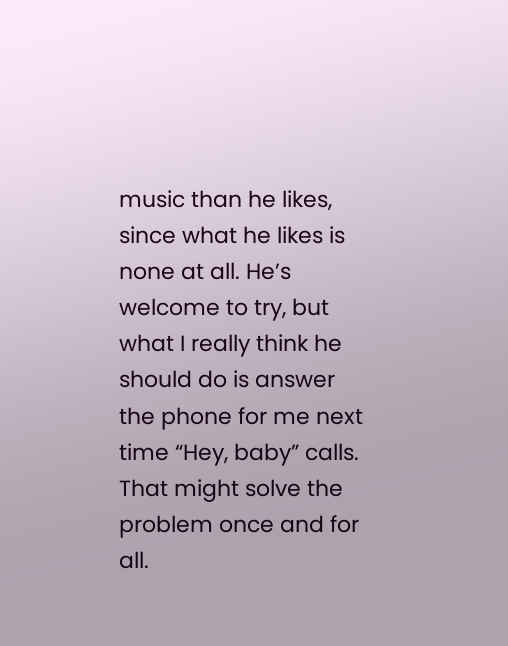music than he likes, since what he likes is none at all. He’s welcome to try, but what I really think he should do is answer the phone for me next time “Hey, baby” calls. That might solve the problem once and for all.